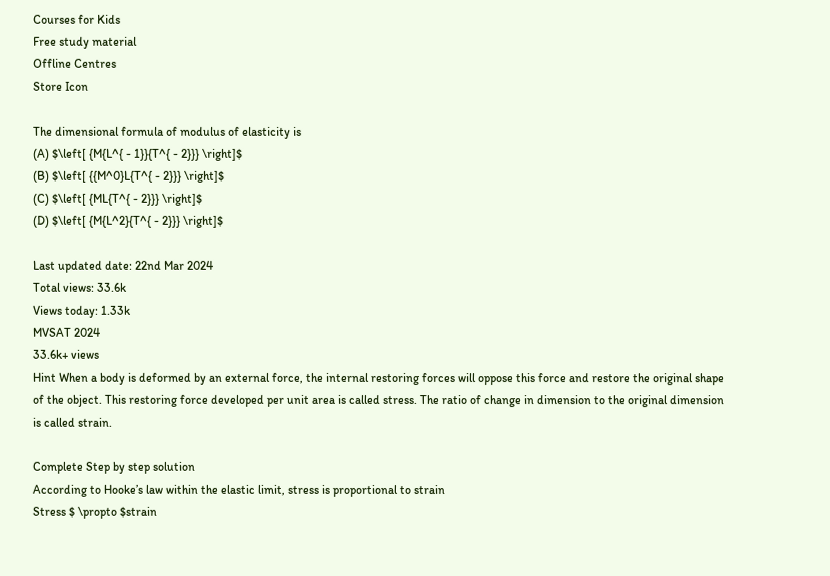Courses for Kids
Free study material
Offline Centres
Store Icon

The dimensional formula of modulus of elasticity is
(A) $\left[ {M{L^{ - 1}}{T^{ - 2}}} \right]$
(B) $\left[ {{M^0}L{T^{ - 2}}} \right]$
(C) $\left[ {ML{T^{ - 2}}} \right]$
(D) $\left[ {M{L^2}{T^{ - 2}}} \right]$

Last updated date: 22nd Mar 2024
Total views: 33.6k
Views today: 1.33k
MVSAT 2024
33.6k+ views
Hint When a body is deformed by an external force, the internal restoring forces will oppose this force and restore the original shape of the object. This restoring force developed per unit area is called stress. The ratio of change in dimension to the original dimension is called strain.

Complete Step by step solution
According to Hooke’s law within the elastic limit, stress is proportional to strain
Stress $ \propto $strain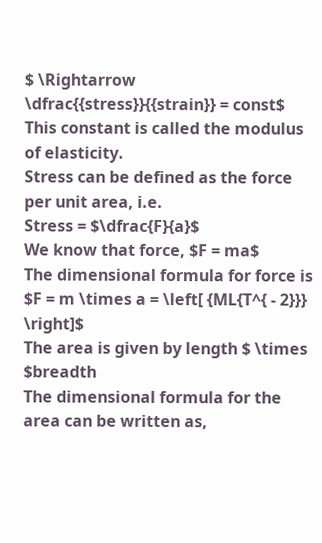$ \Rightarrow \dfrac{{stress}}{{strain}} = const$
This constant is called the modulus of elasticity.
Stress can be defined as the force per unit area, i.e.
Stress = $\dfrac{F}{a}$
We know that force, $F = ma$
The dimensional formula for force is $F = m \times a = \left[ {ML{T^{ - 2}}} \right]$
The area is given by length $ \times $breadth
The dimensional formula for the area can be written as,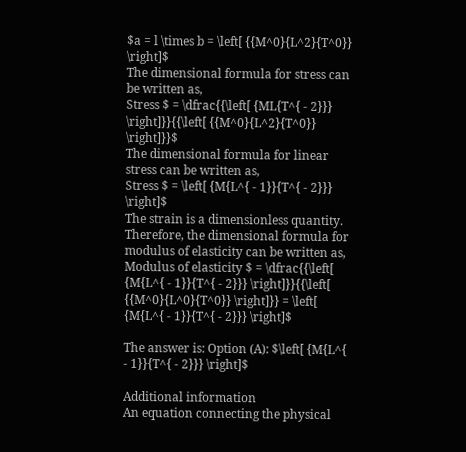$a = l \times b = \left[ {{M^0}{L^2}{T^0}} \right]$
The dimensional formula for stress can be written as,
Stress $ = \dfrac{{\left[ {ML{T^{ - 2}}} \right]}}{{\left[ {{M^0}{L^2}{T^0}} \right]}}$
The dimensional formula for linear stress can be written as,
Stress $ = \left[ {M{L^{ - 1}}{T^{ - 2}}} \right]$
The strain is a dimensionless quantity.
Therefore, the dimensional formula for modulus of elasticity can be written as,
Modulus of elasticity $ = \dfrac{{\left[ {M{L^{ - 1}}{T^{ - 2}}} \right]}}{{\left[ {{M^0}{L^0}{T^0}} \right]}} = \left[ {M{L^{ - 1}}{T^{ - 2}}} \right]$

The answer is: Option (A): $\left[ {M{L^{ - 1}}{T^{ - 2}}} \right]$

Additional information
An equation connecting the physical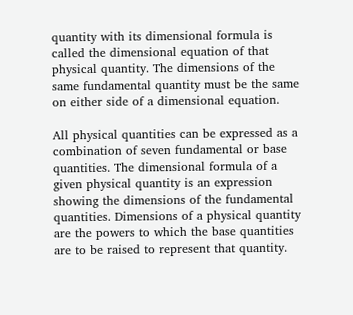quantity with its dimensional formula is called the dimensional equation of that physical quantity. The dimensions of the same fundamental quantity must be the same on either side of a dimensional equation.

All physical quantities can be expressed as a combination of seven fundamental or base quantities. The dimensional formula of a given physical quantity is an expression showing the dimensions of the fundamental quantities. Dimensions of a physical quantity are the powers to which the base quantities are to be raised to represent that quantity.